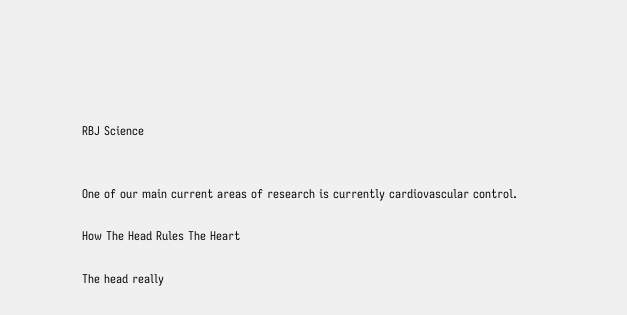RBJ Science


One of our main current areas of research is currently cardiovascular control.

How The Head Rules The Heart

The head really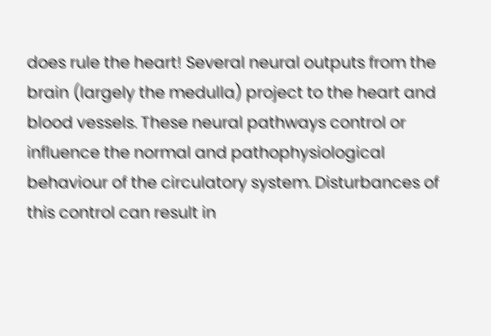does rule the heart! Several neural outputs from the brain (largely the medulla) project to the heart and blood vessels. These neural pathways control or influence the normal and pathophysiological behaviour of the circulatory system. Disturbances of this control can result in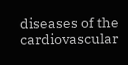diseases of the cardiovascular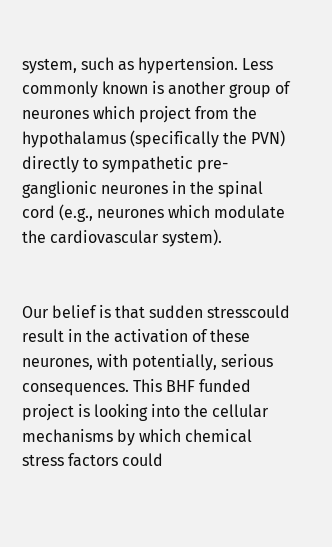system, such as hypertension. Less commonly known is another group of neurones which project from the hypothalamus (specifically the PVN) directly to sympathetic pre-ganglionic neurones in the spinal cord (e.g., neurones which modulate the cardiovascular system).


Our belief is that sudden stresscould result in the activation of these neurones, with potentially, serious consequences. This BHF funded project is looking into the cellular mechanisms by which chemical stress factors could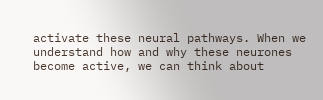activate these neural pathways. When we understand how and why these neurones become active, we can think about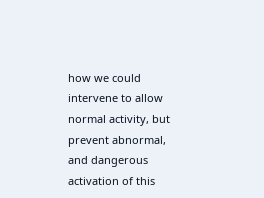how we could intervene to allow normal activity, but prevent abnormal, and dangerous activation of this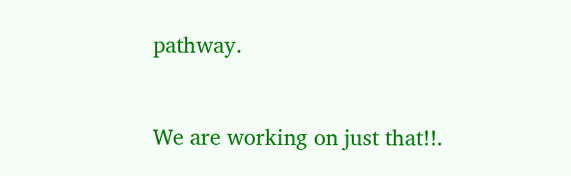pathway.


We are working on just that!!.